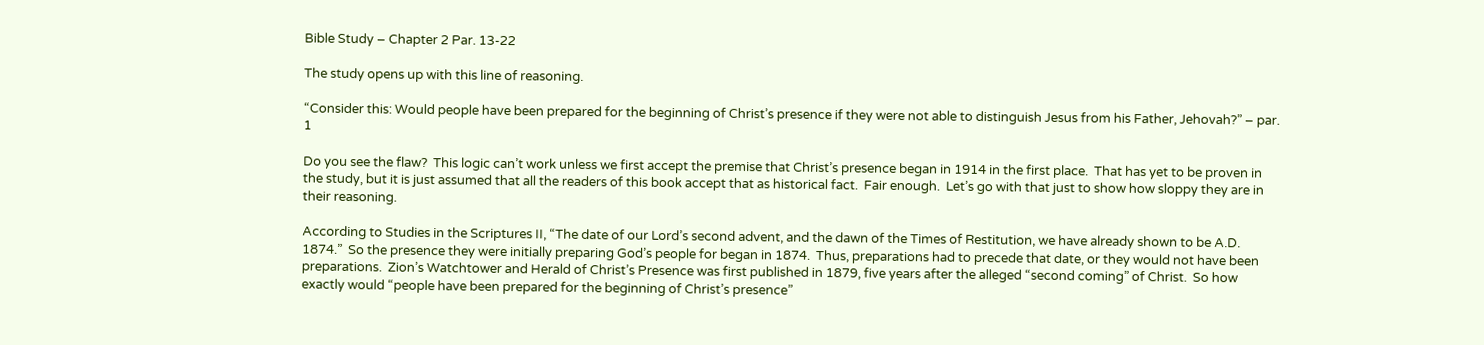Bible Study – Chapter 2 Par. 13-22

The study opens up with this line of reasoning.

“Consider this: Would people have been prepared for the beginning of Christ’s presence if they were not able to distinguish Jesus from his Father, Jehovah?” – par. 1

Do you see the flaw?  This logic can’t work unless we first accept the premise that Christ’s presence began in 1914 in the first place.  That has yet to be proven in the study, but it is just assumed that all the readers of this book accept that as historical fact.  Fair enough.  Let’s go with that just to show how sloppy they are in their reasoning.

According to Studies in the Scriptures II, “The date of our Lord’s second advent, and the dawn of the Times of Restitution, we have already shown to be A.D. 1874.”  So the presence they were initially preparing God’s people for began in 1874.  Thus, preparations had to precede that date, or they would not have been preparations.  Zion’s Watchtower and Herald of Christ’s Presence was first published in 1879, five years after the alleged “second coming” of Christ.  So how exactly would “people have been prepared for the beginning of Christ’s presence”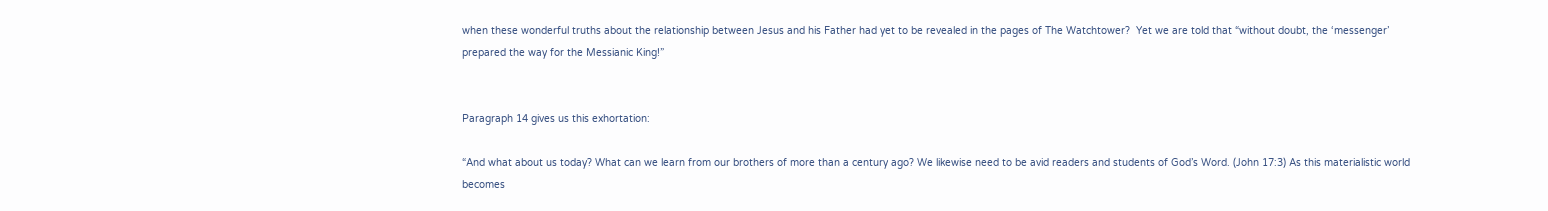when these wonderful truths about the relationship between Jesus and his Father had yet to be revealed in the pages of The Watchtower?  Yet we are told that “without doubt, the ‘messenger’ prepared the way for the Messianic King!”


Paragraph 14 gives us this exhortation:

“And what about us today? What can we learn from our brothers of more than a century ago? We likewise need to be avid readers and students of God’s Word. (John 17:3) As this materialistic world becomes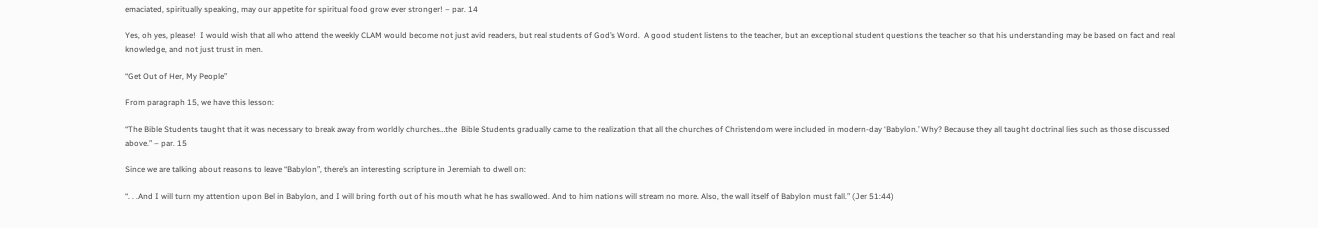emaciated, spiritually speaking, may our appetite for spiritual food grow ever stronger! – par. 14

Yes, oh yes, please!  I would wish that all who attend the weekly CLAM would become not just avid readers, but real students of God’s Word.  A good student listens to the teacher, but an exceptional student questions the teacher so that his understanding may be based on fact and real knowledge, and not just trust in men.

“Get Out of Her, My People”

From paragraph 15, we have this lesson:

“The Bible Students taught that it was necessary to break away from worldly churches…the  Bible Students gradually came to the realization that all the churches of Christendom were included in modern-day ‘Babylon.’ Why? Because they all taught doctrinal lies such as those discussed above.” – par. 15

Since we are talking about reasons to leave “Babylon”, there’s an interesting scripture in Jeremiah to dwell on:

“. . .And I will turn my attention upon Bel in Babylon, and I will bring forth out of his mouth what he has swallowed. And to him nations will stream no more. Also, the wall itself of Babylon must fall.” (Jer 51:44)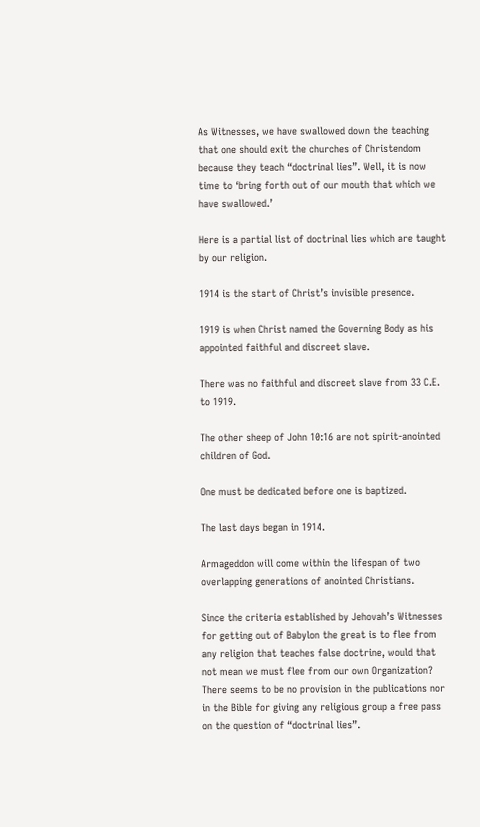As Witnesses, we have swallowed down the teaching that one should exit the churches of Christendom because they teach “doctrinal lies”. Well, it is now time to ‘bring forth out of our mouth that which we have swallowed.’

Here is a partial list of doctrinal lies which are taught by our religion.

1914 is the start of Christ’s invisible presence.

1919 is when Christ named the Governing Body as his appointed faithful and discreet slave.

There was no faithful and discreet slave from 33 C.E. to 1919.

The other sheep of John 10:16 are not spirit-anointed children of God.

One must be dedicated before one is baptized.

The last days began in 1914.

Armageddon will come within the lifespan of two overlapping generations of anointed Christians.

Since the criteria established by Jehovah’s Witnesses for getting out of Babylon the great is to flee from any religion that teaches false doctrine, would that not mean we must flee from our own Organization?  There seems to be no provision in the publications nor in the Bible for giving any religious group a free pass on the question of “doctrinal lies”.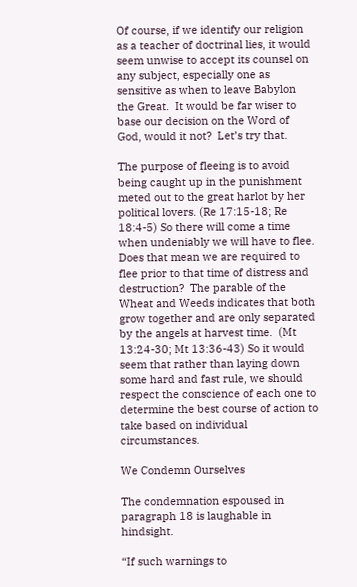Of course, if we identify our religion as a teacher of doctrinal lies, it would seem unwise to accept its counsel on any subject, especially one as sensitive as when to leave Babylon the Great.  It would be far wiser to base our decision on the Word of God, would it not?  Let’s try that.

The purpose of fleeing is to avoid being caught up in the punishment meted out to the great harlot by her political lovers. (Re 17:15-18; Re 18:4-5) So there will come a time when undeniably we will have to flee.  Does that mean we are required to flee prior to that time of distress and destruction?  The parable of the Wheat and Weeds indicates that both grow together and are only separated by the angels at harvest time.  (Mt 13:24-30; Mt 13:36-43) So it would seem that rather than laying down some hard and fast rule, we should respect the conscience of each one to determine the best course of action to take based on individual circumstances.

We Condemn Ourselves

The condemnation espoused in paragraph 18 is laughable in hindsight.

“If such warnings to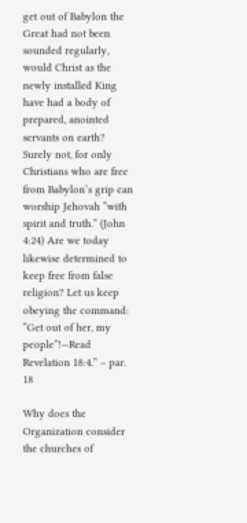get out of Babylon the Great had not been sounded regularly, would Christ as the newly installed King have had a body of prepared, anointed servants on earth? Surely not, for only Christians who are free from Babylon’s grip can worship Jehovah “with spirit and truth.” (John 4:24) Are we today likewise determined to keep free from false religion? Let us keep obeying the command: “Get out of her, my people”!—Read Revelation 18:4.” – par. 18

Why does the Organization consider the churches of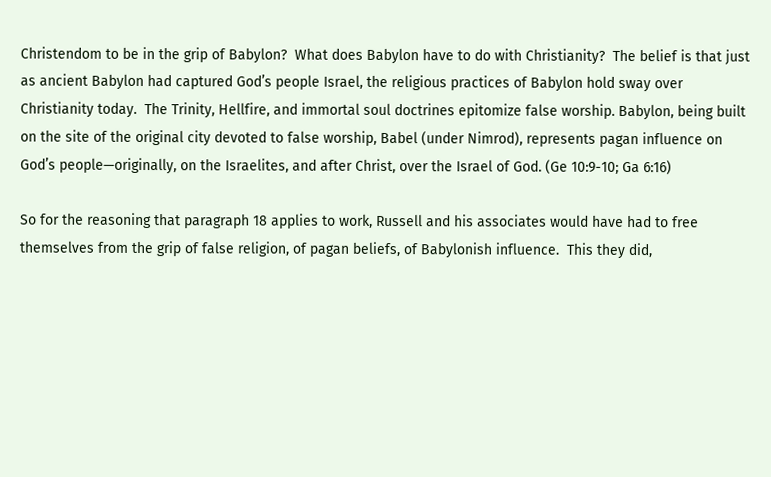Christendom to be in the grip of Babylon?  What does Babylon have to do with Christianity?  The belief is that just as ancient Babylon had captured God’s people Israel, the religious practices of Babylon hold sway over Christianity today.  The Trinity, Hellfire, and immortal soul doctrines epitomize false worship. Babylon, being built on the site of the original city devoted to false worship, Babel (under Nimrod), represents pagan influence on God’s people—originally, on the Israelites, and after Christ, over the Israel of God. (Ge 10:9-10; Ga 6:16)

So for the reasoning that paragraph 18 applies to work, Russell and his associates would have had to free themselves from the grip of false religion, of pagan beliefs, of Babylonish influence.  This they did,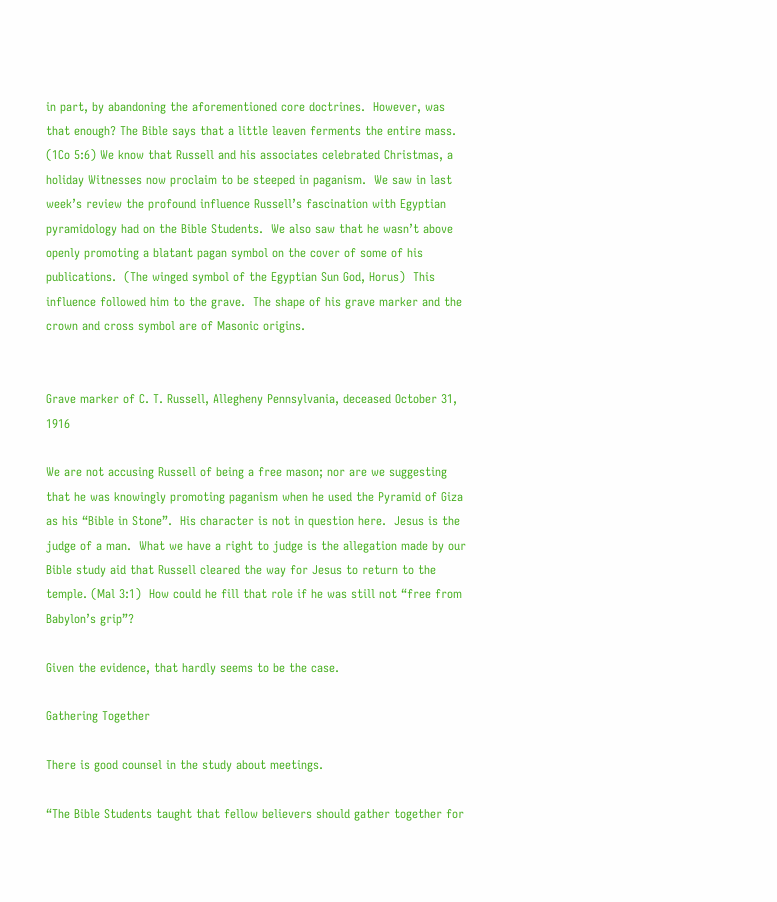in part, by abandoning the aforementioned core doctrines.  However, was that enough? The Bible says that a little leaven ferments the entire mass. (1Co 5:6) We know that Russell and his associates celebrated Christmas, a holiday Witnesses now proclaim to be steeped in paganism.  We saw in last week’s review the profound influence Russell’s fascination with Egyptian pyramidology had on the Bible Students.  We also saw that he wasn’t above openly promoting a blatant pagan symbol on the cover of some of his publications.  (The winged symbol of the Egyptian Sun God, Horus)  This influence followed him to the grave.  The shape of his grave marker and the crown and cross symbol are of Masonic origins.


Grave marker of C. T. Russell, Allegheny Pennsylvania, deceased October 31, 1916

We are not accusing Russell of being a free mason; nor are we suggesting that he was knowingly promoting paganism when he used the Pyramid of Giza as his “Bible in Stone”.  His character is not in question here.  Jesus is the judge of a man.  What we have a right to judge is the allegation made by our Bible study aid that Russell cleared the way for Jesus to return to the temple. (Mal 3:1)  How could he fill that role if he was still not “free from Babylon’s grip”?

Given the evidence, that hardly seems to be the case.

Gathering Together

There is good counsel in the study about meetings.

“The Bible Students taught that fellow believers should gather together for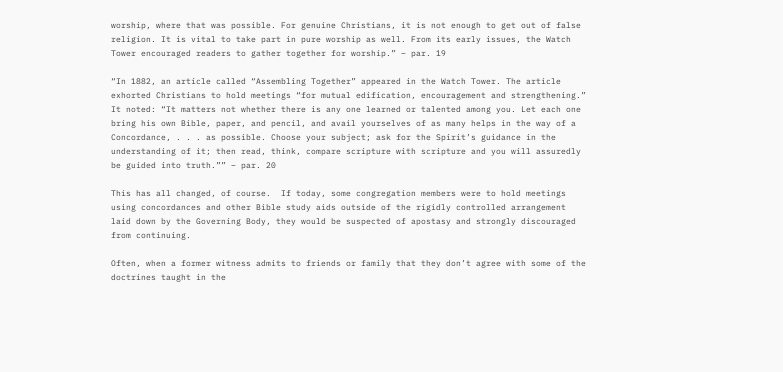worship, where that was possible. For genuine Christians, it is not enough to get out of false religion. It is vital to take part in pure worship as well. From its early issues, the Watch Tower encouraged readers to gather together for worship.” – par. 19

“In 1882, an article called “Assembling Together” appeared in the Watch Tower. The article exhorted Christians to hold meetings “for mutual edification, encouragement and strengthening.” It noted: “It matters not whether there is any one learned or talented among you. Let each one bring his own Bible, paper, and pencil, and avail yourselves of as many helps in the way of a Concordance, . . . as possible. Choose your subject; ask for the Spirit’s guidance in the understanding of it; then read, think, compare scripture with scripture and you will assuredly be guided into truth.”” – par. 20

This has all changed, of course.  If today, some congregation members were to hold meetings using concordances and other Bible study aids outside of the rigidly controlled arrangement laid down by the Governing Body, they would be suspected of apostasy and strongly discouraged from continuing.

Often, when a former witness admits to friends or family that they don’t agree with some of the doctrines taught in the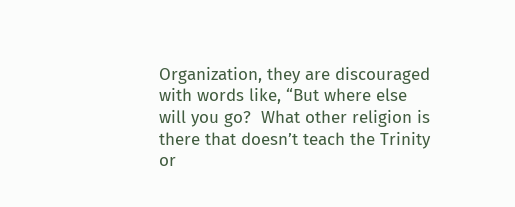Organization, they are discouraged with words like, “But where else will you go?  What other religion is there that doesn’t teach the Trinity or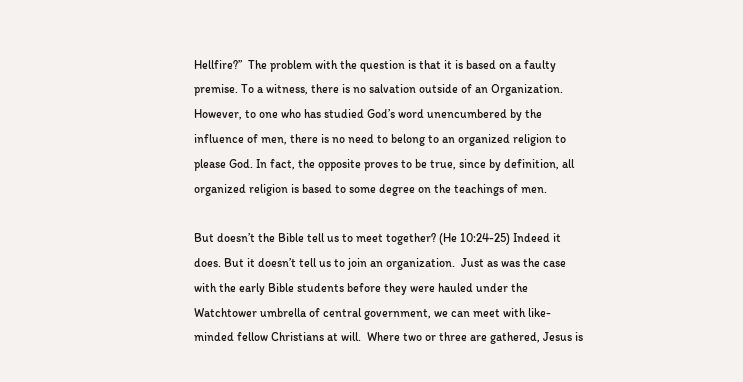Hellfire?”  The problem with the question is that it is based on a faulty premise. To a witness, there is no salvation outside of an Organization.  However, to one who has studied God’s word unencumbered by the influence of men, there is no need to belong to an organized religion to please God. In fact, the opposite proves to be true, since by definition, all organized religion is based to some degree on the teachings of men.

But doesn’t the Bible tell us to meet together? (He 10:24-25) Indeed it does. But it doesn’t tell us to join an organization.  Just as was the case with the early Bible students before they were hauled under the Watchtower umbrella of central government, we can meet with like-minded fellow Christians at will.  Where two or three are gathered, Jesus is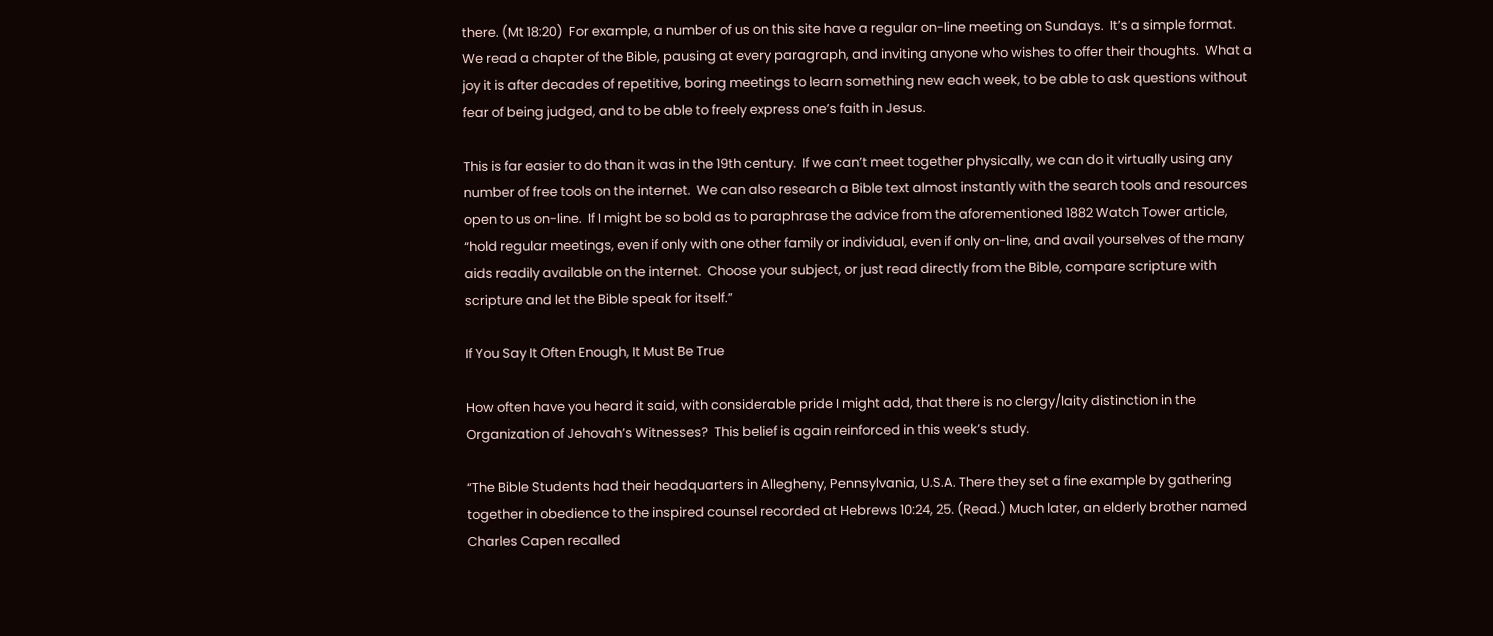there. (Mt 18:20)  For example, a number of us on this site have a regular on-line meeting on Sundays.  It’s a simple format.  We read a chapter of the Bible, pausing at every paragraph, and inviting anyone who wishes to offer their thoughts.  What a joy it is after decades of repetitive, boring meetings to learn something new each week, to be able to ask questions without fear of being judged, and to be able to freely express one’s faith in Jesus.

This is far easier to do than it was in the 19th century.  If we can’t meet together physically, we can do it virtually using any number of free tools on the internet.  We can also research a Bible text almost instantly with the search tools and resources open to us on-line.  If I might be so bold as to paraphrase the advice from the aforementioned 1882 Watch Tower article, “hold regular meetings, even if only with one other family or individual, even if only on-line, and avail yourselves of the many aids readily available on the internet.  Choose your subject, or just read directly from the Bible, compare scripture with scripture and let the Bible speak for itself.”

If You Say It Often Enough, It Must Be True

How often have you heard it said, with considerable pride I might add, that there is no clergy/laity distinction in the Organization of Jehovah’s Witnesses?  This belief is again reinforced in this week’s study.

“The Bible Students had their headquarters in Allegheny, Pennsylvania, U.S.A. There they set a fine example by gathering together in obedience to the inspired counsel recorded at Hebrews 10:24, 25. (Read.) Much later, an elderly brother named Charles Capen recalled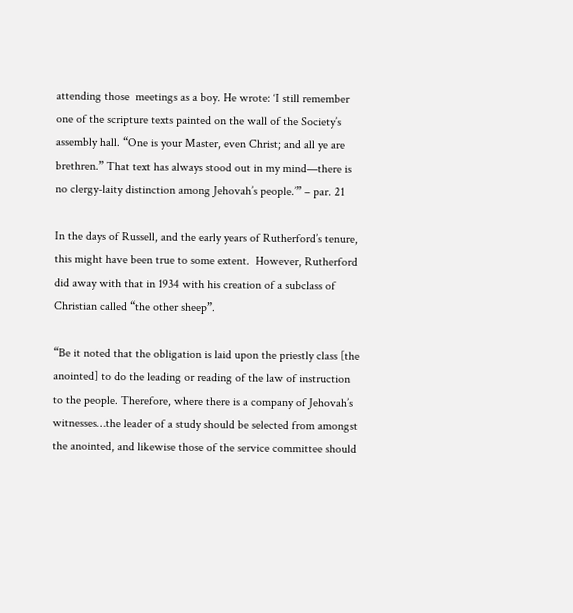attending those  meetings as a boy. He wrote: ‘I still remember one of the scripture texts painted on the wall of the Society’s assembly hall. “One is your Master, even Christ; and all ye are brethren.” That text has always stood out in my mind—there is no clergy-laity distinction among Jehovah’s people.’” – par. 21

In the days of Russell, and the early years of Rutherford’s tenure, this might have been true to some extent.  However, Rutherford did away with that in 1934 with his creation of a subclass of Christian called “the other sheep”.

“Be it noted that the obligation is laid upon the priestly class [the anointed] to do the leading or reading of the law of instruction to the people. Therefore, where there is a company of Jehovah’s witnesses…the leader of a study should be selected from amongst the anointed, and likewise those of the service committee should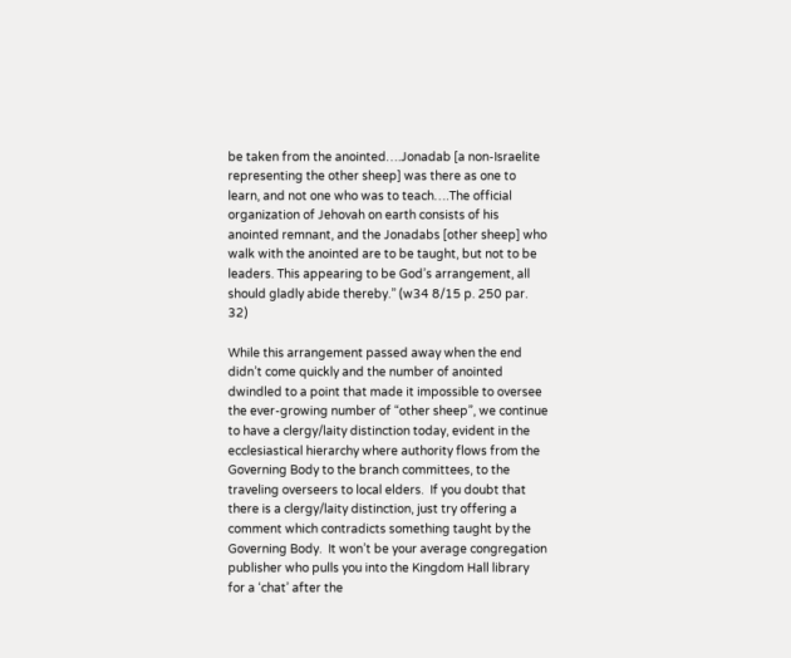be taken from the anointed….Jonadab [a non-Israelite representing the other sheep] was there as one to learn, and not one who was to teach….The official organization of Jehovah on earth consists of his anointed remnant, and the Jonadabs [other sheep] who walk with the anointed are to be taught, but not to be leaders. This appearing to be God’s arrangement, all should gladly abide thereby.” (w34 8/15 p. 250 par. 32)

While this arrangement passed away when the end didn’t come quickly and the number of anointed dwindled to a point that made it impossible to oversee the ever-growing number of “other sheep”, we continue to have a clergy/laity distinction today, evident in the ecclesiastical hierarchy where authority flows from the Governing Body to the branch committees, to the traveling overseers to local elders.  If you doubt that there is a clergy/laity distinction, just try offering a comment which contradicts something taught by the Governing Body.  It won’t be your average congregation publisher who pulls you into the Kingdom Hall library for a ‘chat’ after the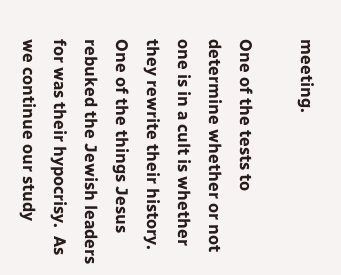meeting.

One of the tests to determine whether or not one is in a cult is whether they rewrite their history.  One of the things Jesus rebuked the Jewish leaders for was their hypocrisy.  As we continue our study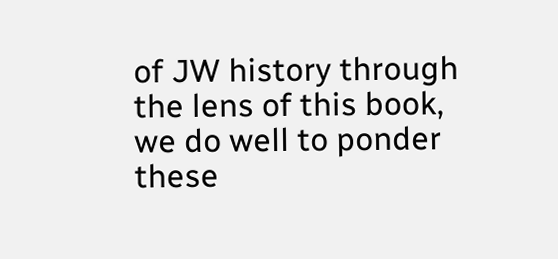of JW history through the lens of this book, we do well to ponder these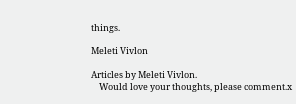things.

Meleti Vivlon

Articles by Meleti Vivlon.
    Would love your thoughts, please comment.x